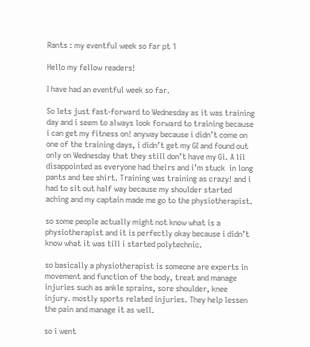Rants : my eventful week so far pt 1

Hello my fellow readers!

I have had an eventful week so far.

So lets just fast-forward to Wednesday as it was training day and i seem to always look forward to training because i can get my fitness on! anyway because i didn’t come on one of the training days, i didn’t get my GI and found out only on Wednesday that they still don’t have my Gi. A lil disappointed as everyone had theirs and i’m stuck  in long pants and tee shirt. Training was training as crazy! and i had to sit out half way because my shoulder started aching and my captain made me go to the physiotherapist.

so some people actually might not know what is a physiotherapist and it is perfectly okay because i didn’t know what it was till i started polytechnic.

so basically a physiotherapist is someone are experts in movement and function of the body, treat and manage injuries such as ankle sprains, sore shoulder, knee injury. mostly sports related injuries. They help lessen the pain and manage it as well.

so i went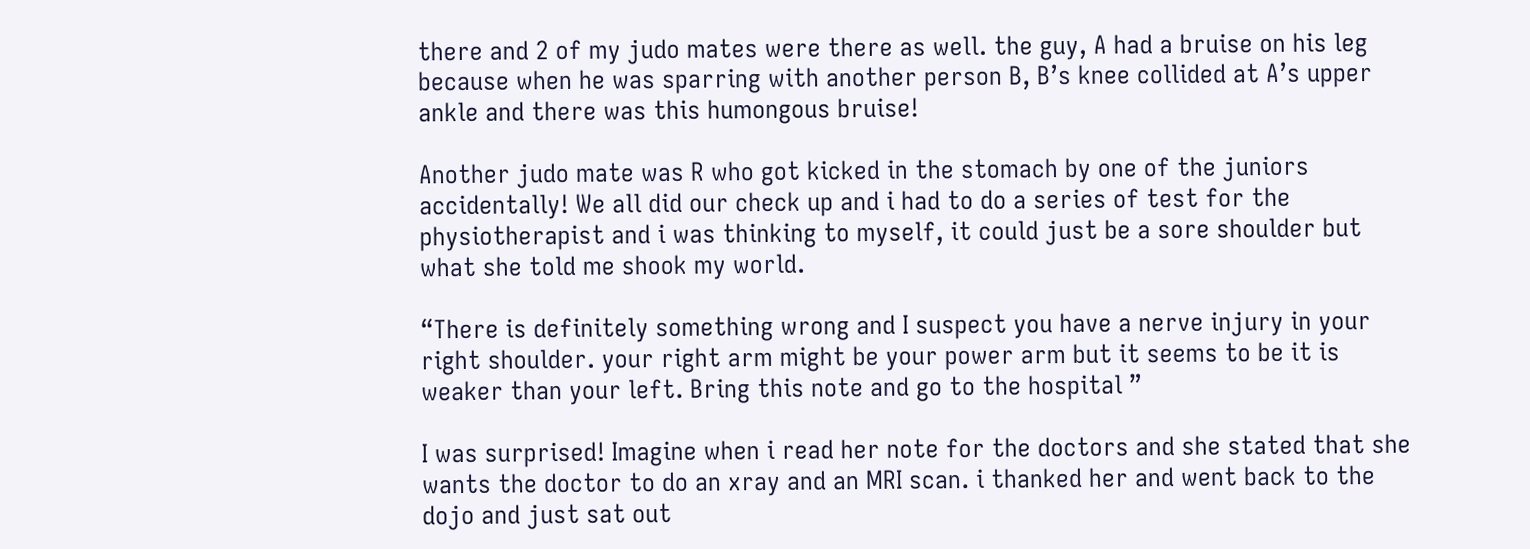there and 2 of my judo mates were there as well. the guy, A had a bruise on his leg because when he was sparring with another person B, B’s knee collided at A’s upper ankle and there was this humongous bruise!

Another judo mate was R who got kicked in the stomach by one of the juniors accidentally! We all did our check up and i had to do a series of test for the physiotherapist and i was thinking to myself, it could just be a sore shoulder but what she told me shook my world.

“There is definitely something wrong and I suspect you have a nerve injury in your right shoulder. your right arm might be your power arm but it seems to be it is weaker than your left. Bring this note and go to the hospital ”

I was surprised! Imagine when i read her note for the doctors and she stated that she wants the doctor to do an xray and an MRI scan. i thanked her and went back to the dojo and just sat out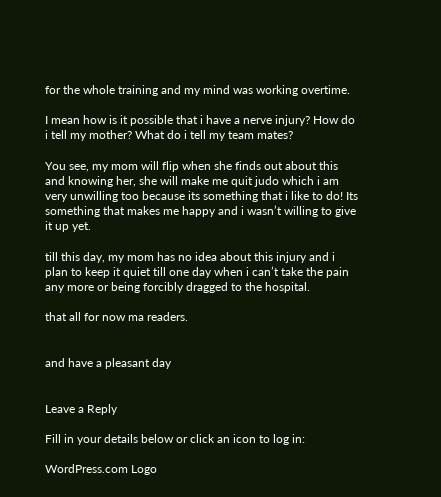for the whole training and my mind was working overtime.

I mean how is it possible that i have a nerve injury? How do i tell my mother? What do i tell my team mates?

You see, my mom will flip when she finds out about this and knowing her, she will make me quit judo which i am very unwilling too because its something that i like to do! Its something that makes me happy and i wasn’t willing to give it up yet.

till this day, my mom has no idea about this injury and i plan to keep it quiet till one day when i can’t take the pain any more or being forcibly dragged to the hospital.

that all for now ma readers.


and have a pleasant day


Leave a Reply

Fill in your details below or click an icon to log in:

WordPress.com Logo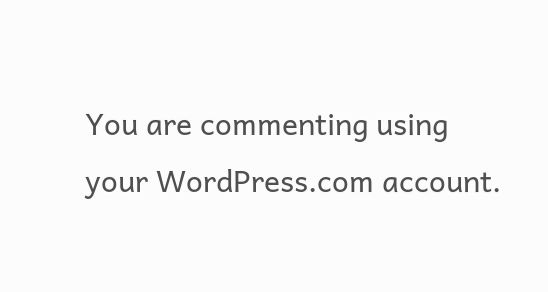You are commenting using your WordPress.com account.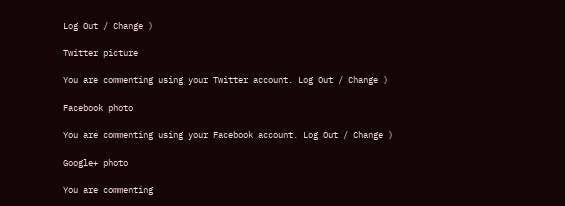Log Out / Change )

Twitter picture

You are commenting using your Twitter account. Log Out / Change )

Facebook photo

You are commenting using your Facebook account. Log Out / Change )

Google+ photo

You are commenting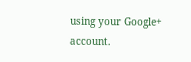using your Google+ account.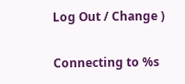Log Out / Change )

Connecting to %s